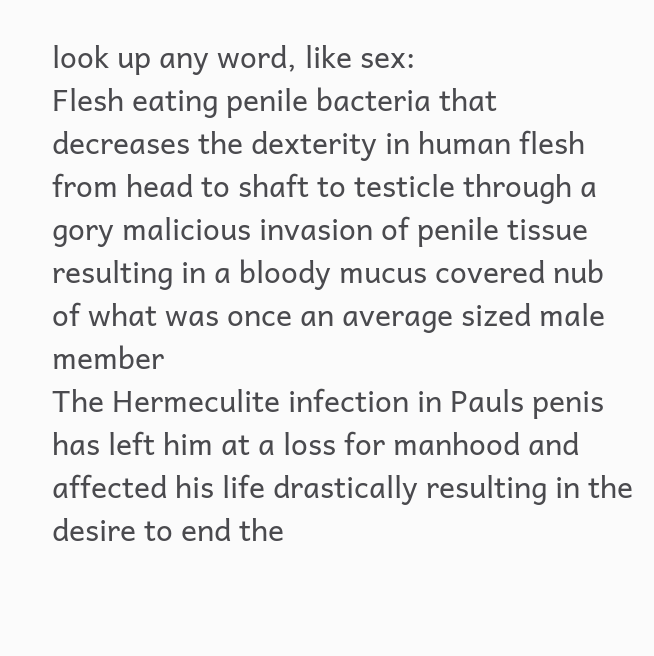look up any word, like sex:
Flesh eating penile bacteria that decreases the dexterity in human flesh from head to shaft to testicle through a gory malicious invasion of penile tissue resulting in a bloody mucus covered nub of what was once an average sized male member
The Hermeculite infection in Pauls penis has left him at a loss for manhood and affected his life drastically resulting in the desire to end the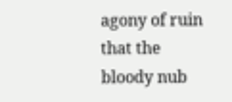agony of ruin that the bloody nub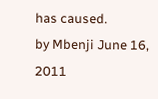has caused.
by Mbenji June 16, 2011